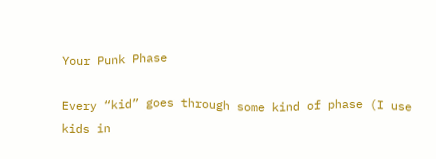Your Punk Phase

Every “kid” goes through some kind of phase (I use kids in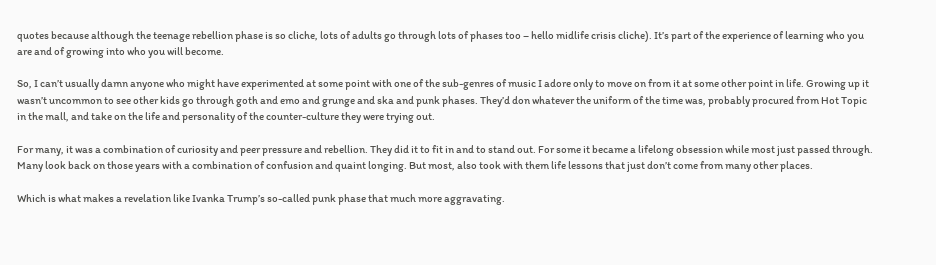quotes because although the teenage rebellion phase is so cliche, lots of adults go through lots of phases too – hello midlife crisis cliche). It’s part of the experience of learning who you are and of growing into who you will become.

So, I can’t usually damn anyone who might have experimented at some point with one of the sub-genres of music I adore only to move on from it at some other point in life. Growing up it wasn’t uncommon to see other kids go through goth and emo and grunge and ska and punk phases. They’d don whatever the uniform of the time was, probably procured from Hot Topic in the mall, and take on the life and personality of the counter-culture they were trying out.

For many, it was a combination of curiosity and peer pressure and rebellion. They did it to fit in and to stand out. For some it became a lifelong obsession while most just passed through. Many look back on those years with a combination of confusion and quaint longing. But most, also took with them life lessons that just don’t come from many other places.

Which is what makes a revelation like Ivanka Trump’s so-called punk phase that much more aggravating.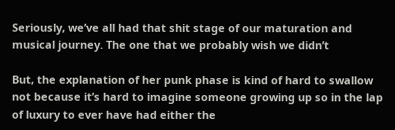Seriously, we’ve all had that shit stage of our maturation and musical journey. The one that we probably wish we didn’t

But, the explanation of her punk phase is kind of hard to swallow not because it’s hard to imagine someone growing up so in the lap of luxury to ever have had either the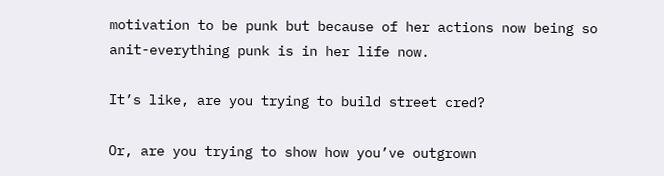motivation to be punk but because of her actions now being so anit-everything punk is in her life now.

It’s like, are you trying to build street cred?

Or, are you trying to show how you’ve outgrown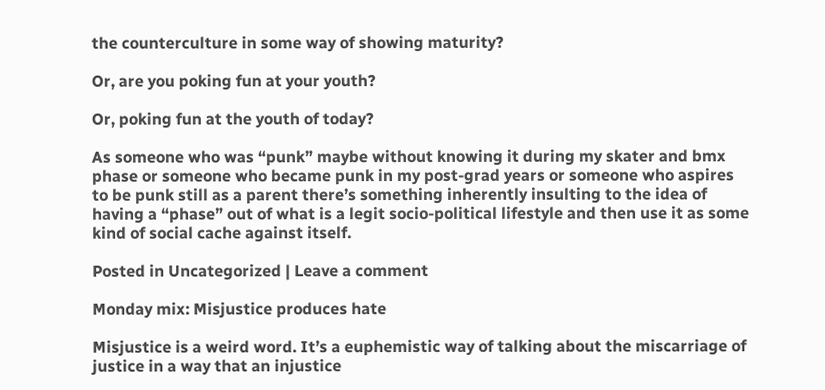the counterculture in some way of showing maturity?

Or, are you poking fun at your youth?

Or, poking fun at the youth of today?

As someone who was “punk” maybe without knowing it during my skater and bmx phase or someone who became punk in my post-grad years or someone who aspires to be punk still as a parent there’s something inherently insulting to the idea of having a “phase” out of what is a legit socio-political lifestyle and then use it as some kind of social cache against itself.

Posted in Uncategorized | Leave a comment

Monday mix: Misjustice produces hate

Misjustice is a weird word. It’s a euphemistic way of talking about the miscarriage of justice in a way that an injustice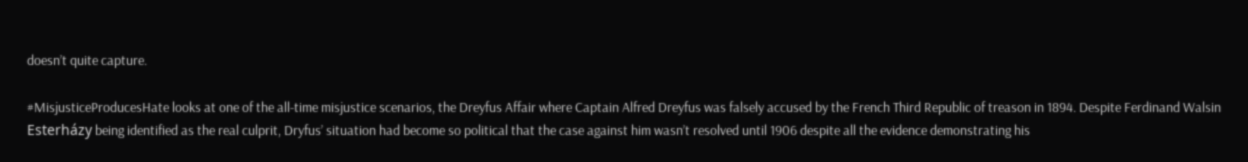doesn’t quite capture.

#MisjusticeProducesHate looks at one of the all-time misjustice scenarios, the Dreyfus Affair where Captain Alfred Dreyfus was falsely accused by the French Third Republic of treason in 1894. Despite Ferdinand Walsin Esterházy being identified as the real culprit, Dryfus’ situation had become so political that the case against him wasn’t resolved until 1906 despite all the evidence demonstrating his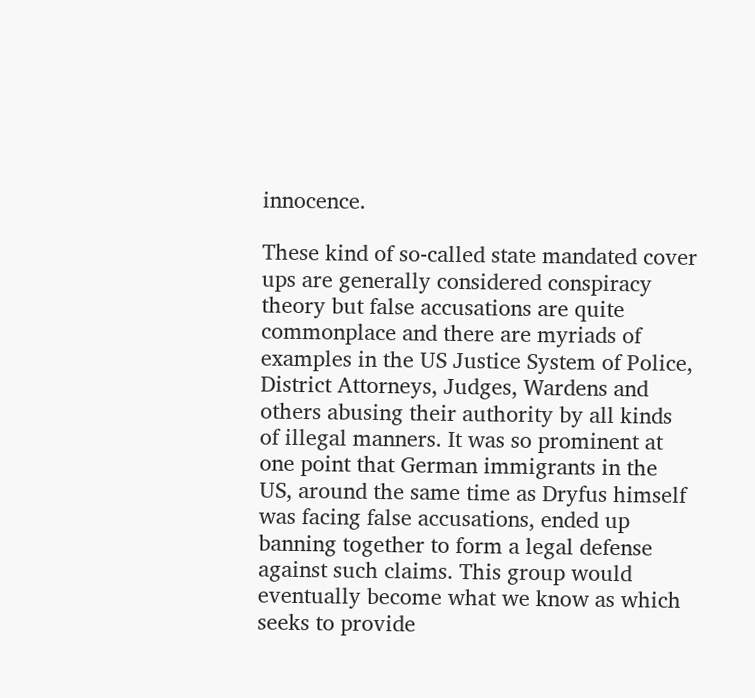innocence.

These kind of so-called state mandated cover ups are generally considered conspiracy theory but false accusations are quite commonplace and there are myriads of examples in the US Justice System of Police, District Attorneys, Judges, Wardens and others abusing their authority by all kinds of illegal manners. It was so prominent at one point that German immigrants in the US, around the same time as Dryfus himself was facing false accusations, ended up banning together to form a legal defense against such claims. This group would eventually become what we know as which seeks to provide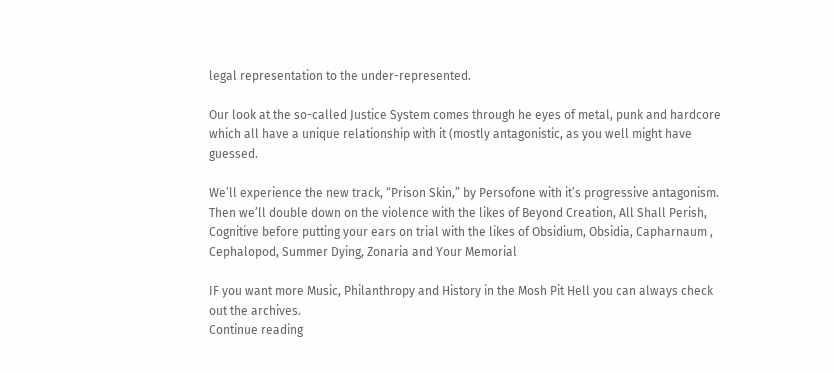legal representation to the under-represented.

Our look at the so-called Justice System comes through he eyes of metal, punk and hardcore which all have a unique relationship with it (mostly antagonistic, as you well might have guessed.

We’ll experience the new track, “Prison Skin,” by Persofone with it’s progressive antagonism. Then we’ll double down on the violence with the likes of Beyond Creation, All Shall Perish, Cognitive before putting your ears on trial with the likes of Obsidium, Obsidia, Capharnaum , Cephalopod, Summer Dying, Zonaria and Your Memorial

IF you want more Music, Philanthropy and History in the Mosh Pit Hell you can always check out the archives.
Continue reading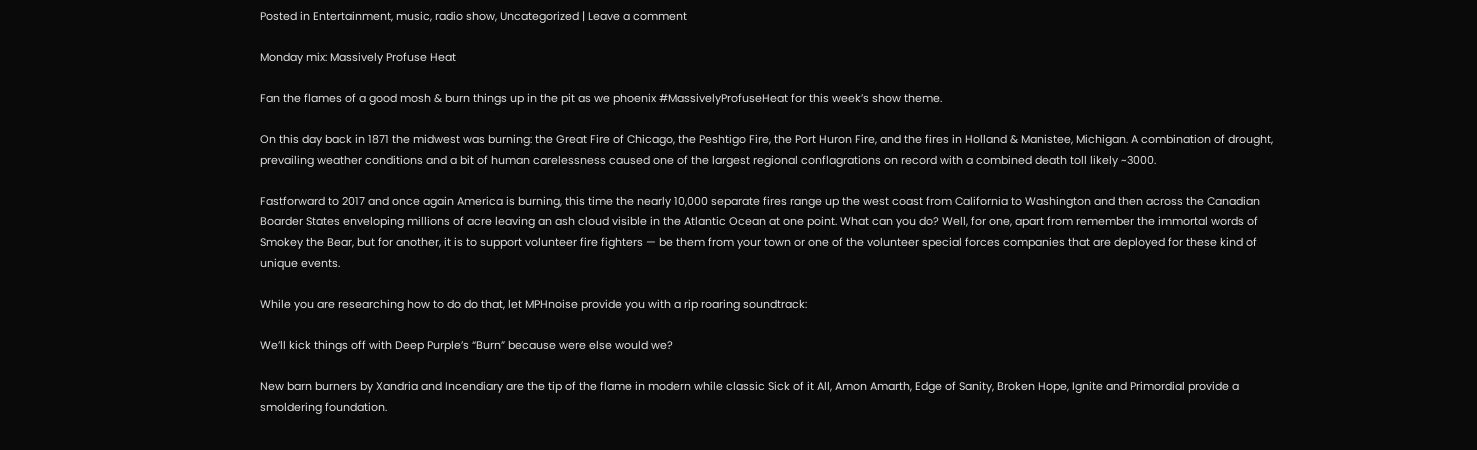Posted in Entertainment, music, radio show, Uncategorized | Leave a comment

Monday mix: Massively Profuse Heat

Fan the flames of a good mosh & burn things up in the pit as we phoenix #MassivelyProfuseHeat for this week’s show theme.

On this day back in 1871 the midwest was burning: the Great Fire of Chicago, the Peshtigo Fire, the Port Huron Fire, and the fires in Holland & Manistee, Michigan. A combination of drought, prevailing weather conditions and a bit of human carelessness caused one of the largest regional conflagrations on record with a combined death toll likely ~3000.

Fastforward to 2017 and once again America is burning, this time the nearly 10,000 separate fires range up the west coast from California to Washington and then across the Canadian Boarder States enveloping millions of acre leaving an ash cloud visible in the Atlantic Ocean at one point. What can you do? Well, for one, apart from remember the immortal words of Smokey the Bear, but for another, it is to support volunteer fire fighters — be them from your town or one of the volunteer special forces companies that are deployed for these kind of unique events.

While you are researching how to do do that, let MPHnoise provide you with a rip roaring soundtrack:

We’ll kick things off with Deep Purple’s “Burn” because were else would we?

New barn burners by Xandria and Incendiary are the tip of the flame in modern while classic Sick of it All, Amon Amarth, Edge of Sanity, Broken Hope, Ignite and Primordial provide a smoldering foundation.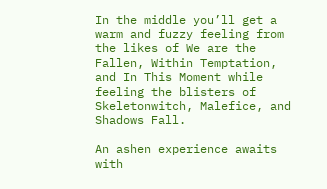In the middle you’ll get a warm and fuzzy feeling from the likes of We are the Fallen, Within Temptation, and In This Moment while feeling the blisters of Skeletonwitch, Malefice, and Shadows Fall.

An ashen experience awaits with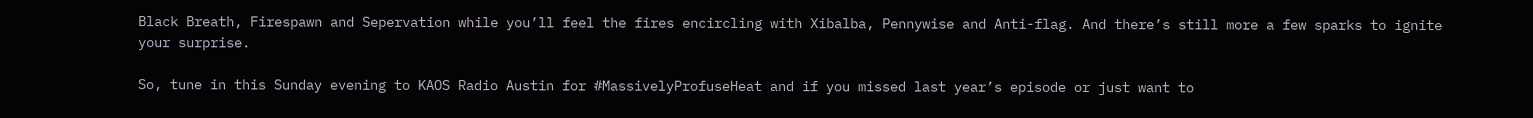Black Breath, Firespawn and Sepervation while you’ll feel the fires encircling with Xibalba, Pennywise and Anti-flag. And there’s still more a few sparks to ignite your surprise.

So, tune in this Sunday evening to KAOS Radio Austin for #MassivelyProfuseHeat and if you missed last year’s episode or just want to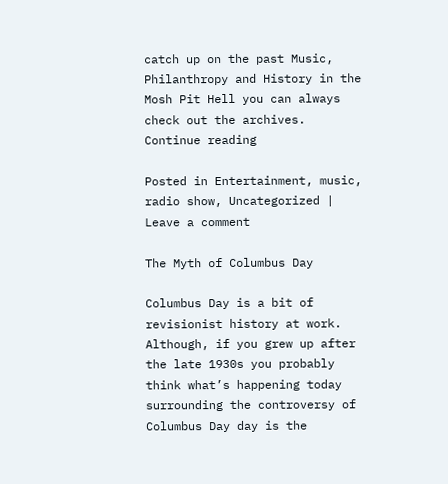catch up on the past Music, Philanthropy and History in the Mosh Pit Hell you can always check out the archives. Continue reading

Posted in Entertainment, music, radio show, Uncategorized | Leave a comment

The Myth of Columbus Day

Columbus Day is a bit of revisionist history at work. Although, if you grew up after the late 1930s you probably think what’s happening today surrounding the controversy of Columbus Day day is the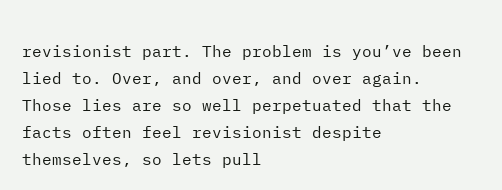revisionist part. The problem is you’ve been lied to. Over, and over, and over again. Those lies are so well perpetuated that the facts often feel revisionist despite themselves, so lets pull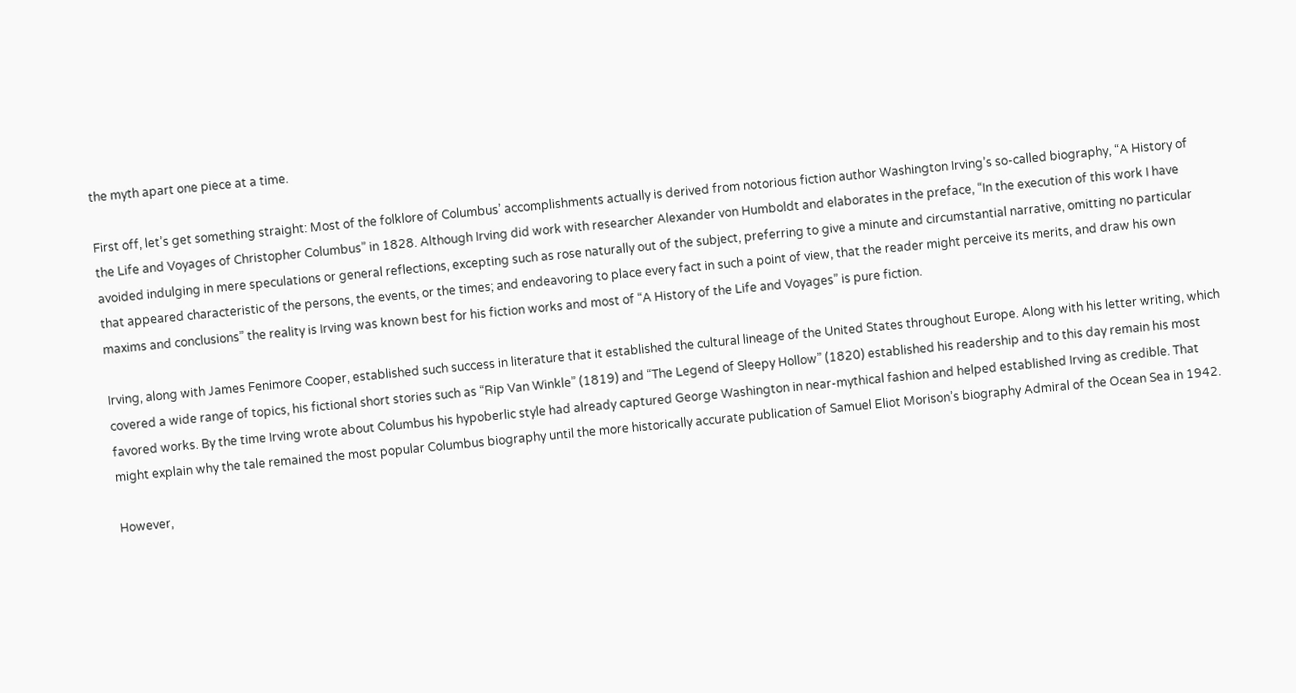the myth apart one piece at a time.

First off, let’s get something straight: Most of the folklore of Columbus’ accomplishments actually is derived from notorious fiction author Washington Irving’s so-called biography, “A History of the Life and Voyages of Christopher Columbus” in 1828. Although Irving did work with researcher Alexander von Humboldt and elaborates in the preface, “In the execution of this work I have avoided indulging in mere speculations or general reflections, excepting such as rose naturally out of the subject, preferring to give a minute and circumstantial narrative, omitting no particular that appeared characteristic of the persons, the events, or the times; and endeavoring to place every fact in such a point of view, that the reader might perceive its merits, and draw his own maxims and conclusions” the reality is Irving was known best for his fiction works and most of “A History of the Life and Voyages” is pure fiction.

Irving, along with James Fenimore Cooper, established such success in literature that it established the cultural lineage of the United States throughout Europe. Along with his letter writing, which covered a wide range of topics, his fictional short stories such as “Rip Van Winkle” (1819) and “The Legend of Sleepy Hollow” (1820) established his readership and to this day remain his most favored works. By the time Irving wrote about Columbus his hypoberlic style had already captured George Washington in near-mythical fashion and helped established Irving as credible. That might explain why the tale remained the most popular Columbus biography until the more historically accurate publication of Samuel Eliot Morison’s biography Admiral of the Ocean Sea in 1942.

However,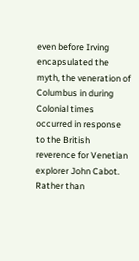even before Irving encapsulated the myth, the veneration of Columbus in during Colonial times occurred in response to the British reverence for Venetian explorer John Cabot. Rather than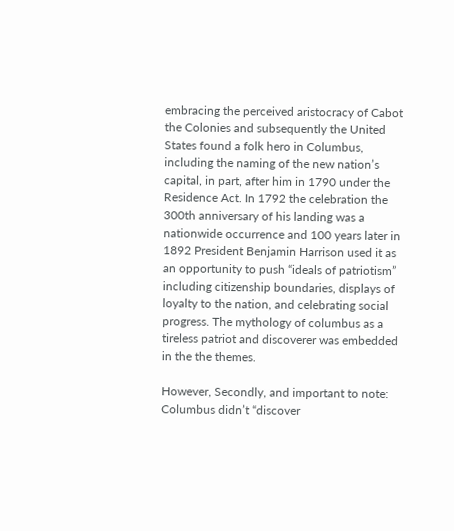embracing the perceived aristocracy of Cabot the Colonies and subsequently the United States found a folk hero in Columbus, including the naming of the new nation’s capital, in part, after him in 1790 under the Residence Act. In 1792 the celebration the 300th anniversary of his landing was a nationwide occurrence and 100 years later in 1892 President Benjamin Harrison used it as an opportunity to push “ideals of patriotism” including citizenship boundaries, displays of loyalty to the nation, and celebrating social progress. The mythology of columbus as a tireless patriot and discoverer was embedded in the the themes.

However, Secondly, and important to note: Columbus didn’t “discover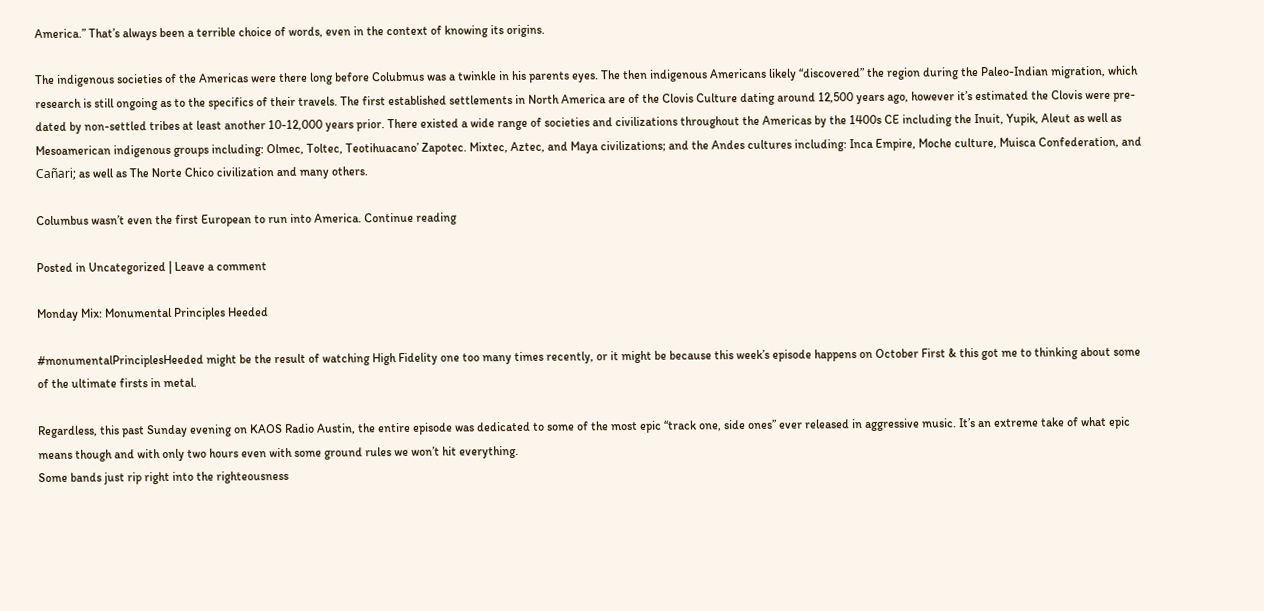America.” That’s always been a terrible choice of words, even in the context of knowing its origins.

The indigenous societies of the Americas were there long before Colubmus was a twinkle in his parents eyes. The then indigenous Americans likely “discovered” the region during the Paleo-Indian migration, which research is still ongoing as to the specifics of their travels. The first established settlements in North America are of the Clovis Culture dating around 12,500 years ago, however it’s estimated the Clovis were pre-dated by non-settled tribes at least another 10-12,000 years prior. There existed a wide range of societies and civilizations throughout the Americas by the 1400s CE including the Inuit, Yupik, Aleut as well as Mesoamerican indigenous groups including: Olmec, Toltec, Teotihuacano’ Zapotec. Mixtec, Aztec, and Maya civilizations; and the Andes cultures including: Inca Empire, Moche culture, Muisca Confederation, and Cañari; as well as The Norte Chico civilization and many others.

Columbus wasn’t even the first European to run into America. Continue reading

Posted in Uncategorized | Leave a comment

Monday Mix: Monumental Principles Heeded

#monumentalPrinciplesHeeded might be the result of watching High Fidelity one too many times recently, or it might be because this week’s episode happens on October First & this got me to thinking about some of the ultimate firsts in metal.

Regardless, this past Sunday evening on KAOS Radio Austin, the entire episode was dedicated to some of the most epic “track one, side ones” ever released in aggressive music. It’s an extreme take of what epic means though and with only two hours even with some ground rules we won’t hit everything.
Some bands just rip right into the righteousness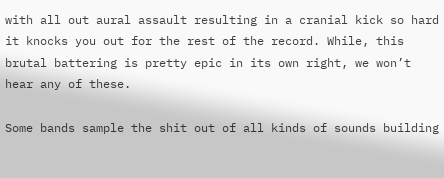with all out aural assault resulting in a cranial kick so hard it knocks you out for the rest of the record. While, this brutal battering is pretty epic in its own right, we won’t hear any of these.

Some bands sample the shit out of all kinds of sounds building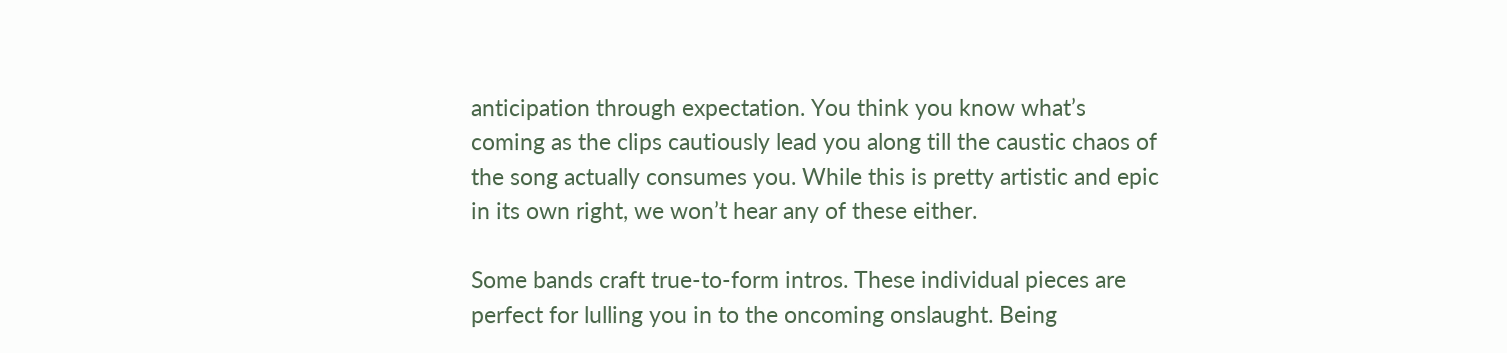anticipation through expectation. You think you know what’s coming as the clips cautiously lead you along till the caustic chaos of the song actually consumes you. While this is pretty artistic and epic in its own right, we won’t hear any of these either.

Some bands craft true-to-form intros. These individual pieces are perfect for lulling you in to the oncoming onslaught. Being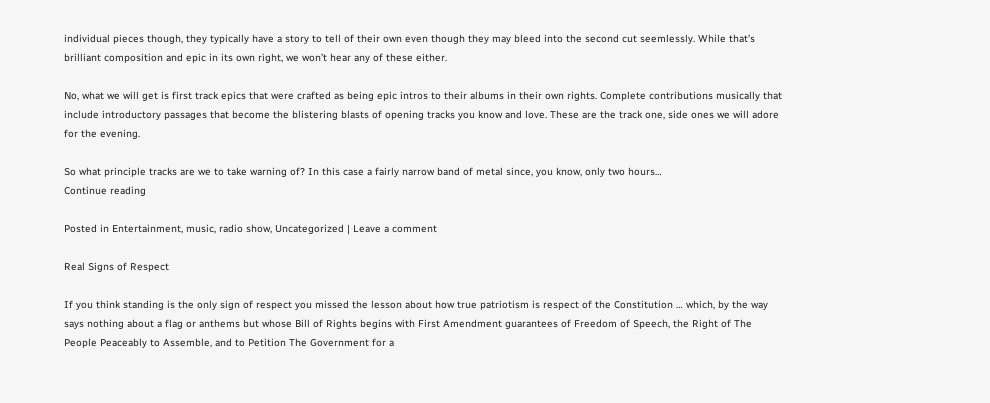individual pieces though, they typically have a story to tell of their own even though they may bleed into the second cut seemlessly. While that’s brilliant composition and epic in its own right, we won’t hear any of these either.

No, what we will get is first track epics that were crafted as being epic intros to their albums in their own rights. Complete contributions musically that include introductory passages that become the blistering blasts of opening tracks you know and love. These are the track one, side ones we will adore for the evening.

So what principle tracks are we to take warning of? In this case a fairly narrow band of metal since, you know, only two hours…
Continue reading

Posted in Entertainment, music, radio show, Uncategorized | Leave a comment

Real Signs of Respect

If you think standing is the only sign of respect you missed the lesson about how true patriotism is respect of the Constitution … which, by the way says nothing about a flag or anthems but whose Bill of Rights begins with First Amendment guarantees of Freedom of Speech, the Right of The People Peaceably to Assemble, and to Petition The Government for a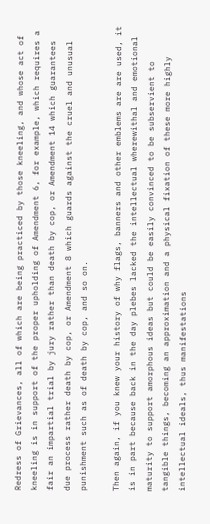Redress of Grievances, all of which are being practiced by those kneeling, and whose act of kneeling is in support of the proper upholding of Amendment 6, for example, which requires a fair an impartial trial by jury rather than death by cop, or Amendment 14 which guarantees due process rather death by cop, or Amendment 8 which guards against the cruel and unusual punishment such as of death by cop, and so on.

Then again, if you knew your history of why flags, banners and other emblems are are used, it is in part because back in the day plebes lacked the intellectual wherewithal and emotional maturity to support amorphous ideas but could be easily convinced to be subservient to tangible things, becoming an approximation and a physical fixation of these more highly intellectual ideals, thus manifestations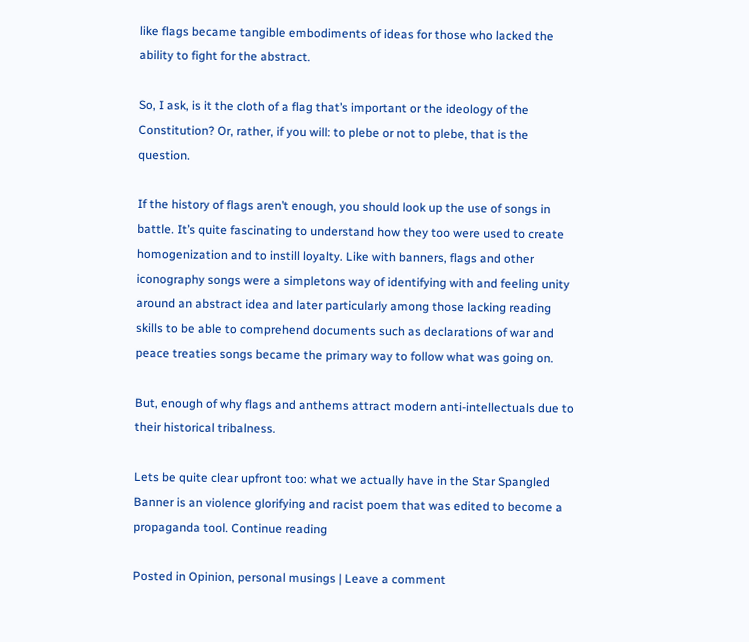like flags became tangible embodiments of ideas for those who lacked the ability to fight for the abstract.

So, I ask, is it the cloth of a flag that’s important or the ideology of the Constitution? Or, rather, if you will: to plebe or not to plebe, that is the question.

If the history of flags aren’t enough, you should look up the use of songs in battle. It’s quite fascinating to understand how they too were used to create homogenization and to instill loyalty. Like with banners, flags and other iconography songs were a simpletons way of identifying with and feeling unity around an abstract idea and later particularly among those lacking reading skills to be able to comprehend documents such as declarations of war and peace treaties songs became the primary way to follow what was going on.

But, enough of why flags and anthems attract modern anti-intellectuals due to their historical tribalness.

Lets be quite clear upfront too: what we actually have in the Star Spangled Banner is an violence glorifying and racist poem that was edited to become a propaganda tool. Continue reading

Posted in Opinion, personal musings | Leave a comment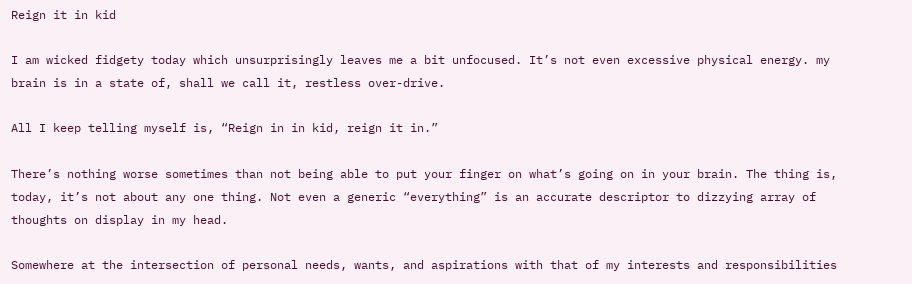Reign it in kid

I am wicked fidgety today which unsurprisingly leaves me a bit unfocused. It’s not even excessive physical energy. my brain is in a state of, shall we call it, restless over-drive.

All I keep telling myself is, “Reign in in kid, reign it in.”

There’s nothing worse sometimes than not being able to put your finger on what’s going on in your brain. The thing is, today, it’s not about any one thing. Not even a generic “everything” is an accurate descriptor to dizzying array of thoughts on display in my head.

Somewhere at the intersection of personal needs, wants, and aspirations with that of my interests and responsibilities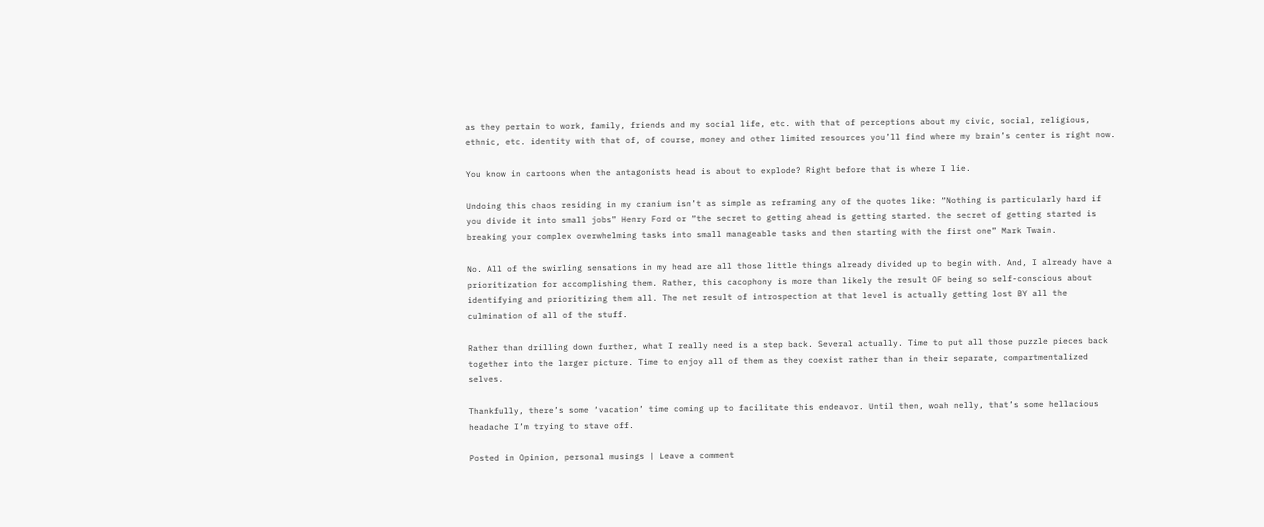as they pertain to work, family, friends and my social life, etc. with that of perceptions about my civic, social, religious, ethnic, etc. identity with that of, of course, money and other limited resources you’ll find where my brain’s center is right now.

You know in cartoons when the antagonists head is about to explode? Right before that is where I lie.

Undoing this chaos residing in my cranium isn’t as simple as reframing any of the quotes like: “Nothing is particularly hard if you divide it into small jobs” Henry Ford or “the secret to getting ahead is getting started. the secret of getting started is breaking your complex overwhelming tasks into small manageable tasks and then starting with the first one” Mark Twain.

No. All of the swirling sensations in my head are all those little things already divided up to begin with. And, I already have a prioritization for accomplishing them. Rather, this cacophony is more than likely the result OF being so self-conscious about identifying and prioritizing them all. The net result of introspection at that level is actually getting lost BY all the culmination of all of the stuff.

Rather than drilling down further, what I really need is a step back. Several actually. Time to put all those puzzle pieces back together into the larger picture. Time to enjoy all of them as they coexist rather than in their separate, compartmentalized selves.

Thankfully, there’s some ‘vacation’ time coming up to facilitate this endeavor. Until then, woah nelly, that’s some hellacious headache I’m trying to stave off.

Posted in Opinion, personal musings | Leave a comment